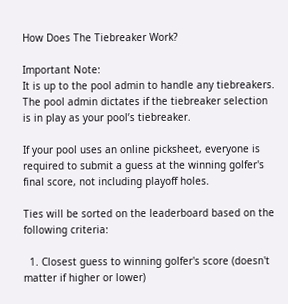How Does The Tiebreaker Work?

Important Note:
It is up to the pool admin to handle any tiebreakers. The pool admin dictates if the tiebreaker selection is in play as your pool’s tiebreaker.

If your pool uses an online picksheet, everyone is required to submit a guess at the winning golfer's final score, not including playoff holes.

Ties will be sorted on the leaderboard based on the following criteria:

  1. Closest guess to winning golfer's score (doesn't matter if higher or lower)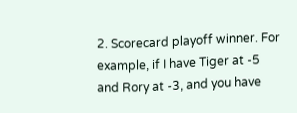2. Scorecard playoff winner. For example, if I have Tiger at -5 and Rory at -3, and you have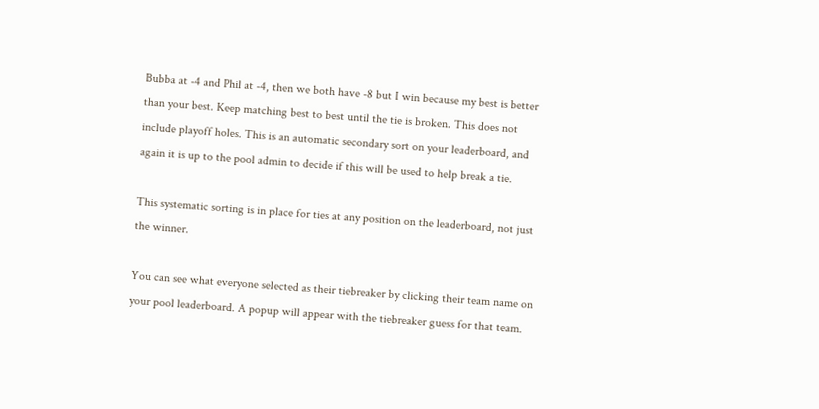Bubba at -4 and Phil at -4, then we both have -8 but I win because my best is better than your best. Keep matching best to best until the tie is broken. This does not include playoff holes. This is an automatic secondary sort on your leaderboard, and again it is up to the pool admin to decide if this will be used to help break a tie.

This systematic sorting is in place for ties at any position on the leaderboard, not just the winner.

You can see what everyone selected as their tiebreaker by clicking their team name on your pool leaderboard. A popup will appear with the tiebreaker guess for that team.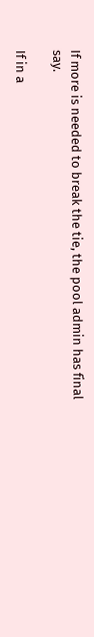If more is needed to break the tie, the pool admin has final say.

If in a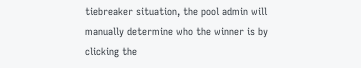tiebreaker situation, the pool admin will manually determine who the winner is by clicking the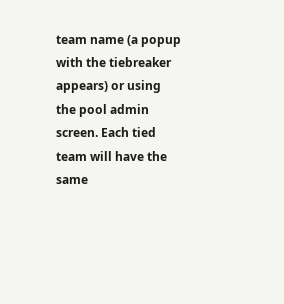team name (a popup with the tiebreaker appears) or using the pool admin screen. Each tied team will have the same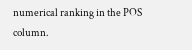numerical ranking in the POS column.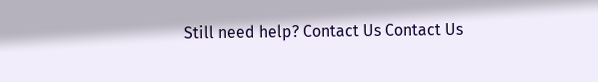Still need help? Contact Us Contact Us